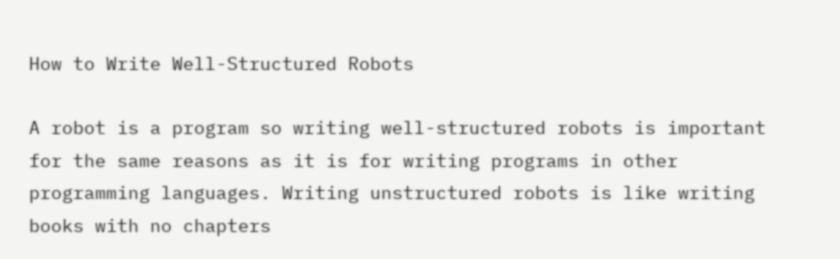How to Write Well-Structured Robots

A robot is a program so writing well-structured robots is important for the same reasons as it is for writing programs in other programming languages. Writing unstructured robots is like writing books with no chapters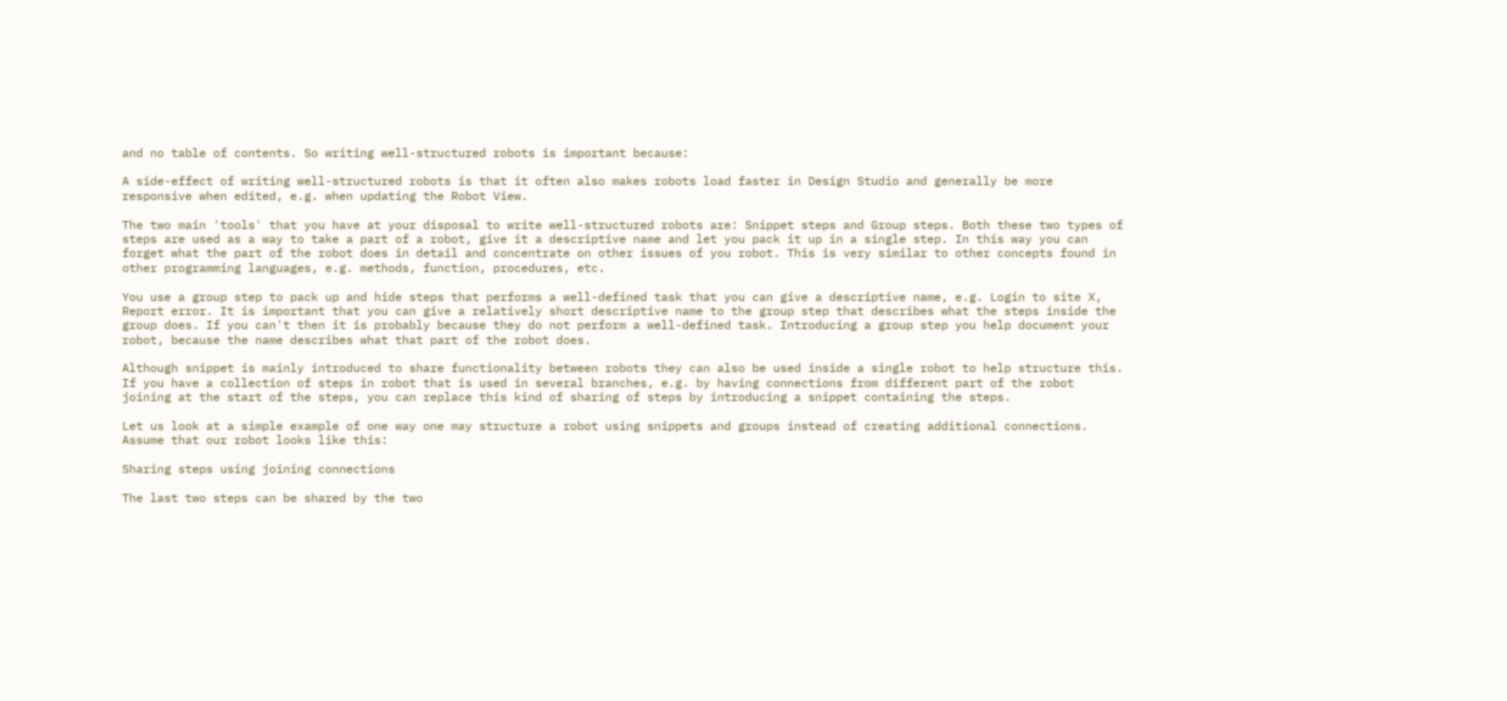and no table of contents. So writing well-structured robots is important because:

A side-effect of writing well-structured robots is that it often also makes robots load faster in Design Studio and generally be more responsive when edited, e.g. when updating the Robot View.

The two main 'tools' that you have at your disposal to write well-structured robots are: Snippet steps and Group steps. Both these two types of steps are used as a way to take a part of a robot, give it a descriptive name and let you pack it up in a single step. In this way you can forget what the part of the robot does in detail and concentrate on other issues of you robot. This is very similar to other concepts found in other programming languages, e.g. methods, function, procedures, etc.

You use a group step to pack up and hide steps that performs a well-defined task that you can give a descriptive name, e.g. Login to site X, Report error. It is important that you can give a relatively short descriptive name to the group step that describes what the steps inside the group does. If you can't then it is probably because they do not perform a well-defined task. Introducing a group step you help document your robot, because the name describes what that part of the robot does.

Although snippet is mainly introduced to share functionality between robots they can also be used inside a single robot to help structure this. If you have a collection of steps in robot that is used in several branches, e.g. by having connections from different part of the robot joining at the start of the steps, you can replace this kind of sharing of steps by introducing a snippet containing the steps.

Let us look at a simple example of one way one may structure a robot using snippets and groups instead of creating additional connections. Assume that our robot looks like this:

Sharing steps using joining connections

The last two steps can be shared by the two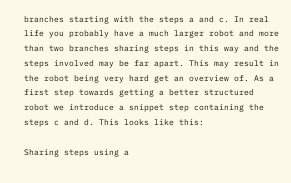branches starting with the steps a and c. In real life you probably have a much larger robot and more than two branches sharing steps in this way and the steps involved may be far apart. This may result in the robot being very hard get an overview of. As a first step towards getting a better structured robot we introduce a snippet step containing the steps c and d. This looks like this:

Sharing steps using a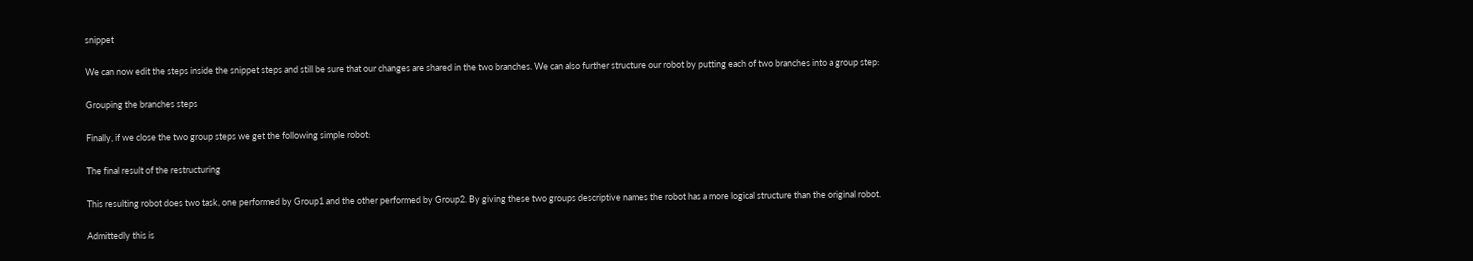snippet

We can now edit the steps inside the snippet steps and still be sure that our changes are shared in the two branches. We can also further structure our robot by putting each of two branches into a group step:

Grouping the branches steps

Finally, if we close the two group steps we get the following simple robot:

The final result of the restructuring

This resulting robot does two task, one performed by Group1 and the other performed by Group2. By giving these two groups descriptive names the robot has a more logical structure than the original robot.

Admittedly this is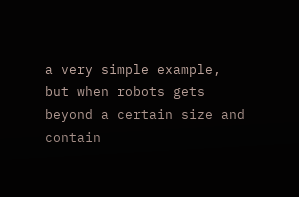a very simple example, but when robots gets beyond a certain size and contain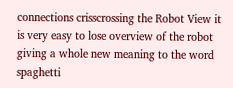connections crisscrossing the Robot View it is very easy to lose overview of the robot giving a whole new meaning to the word spaghetti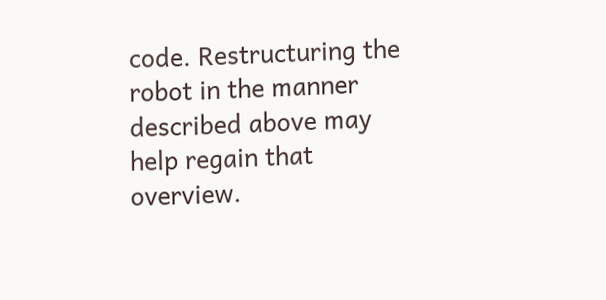code. Restructuring the robot in the manner described above may help regain that overview.